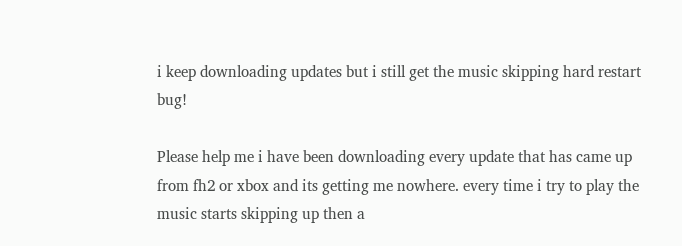i keep downloading updates but i still get the music skipping hard restart bug!

Please help me i have been downloading every update that has came up from fh2 or xbox and its getting me nowhere. every time i try to play the music starts skipping up then a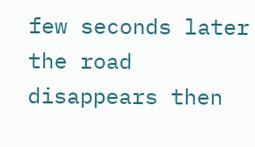few seconds later the road disappears then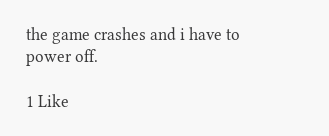the game crashes and i have to power off.

1 Like